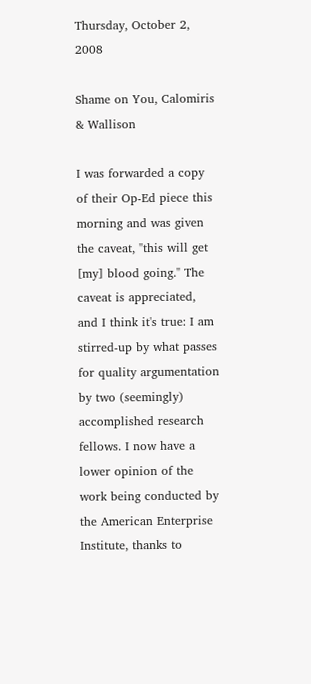Thursday, October 2, 2008

Shame on You, Calomiris & Wallison

I was forwarded a copy of their Op-Ed piece this morning and was given the caveat, "this will get [my] blood going." The caveat is appreciated, and I think it's true: I am stirred-up by what passes for quality argumentation by two (seemingly) accomplished research fellows. I now have a lower opinion of the work being conducted by the American Enterprise Institute, thanks to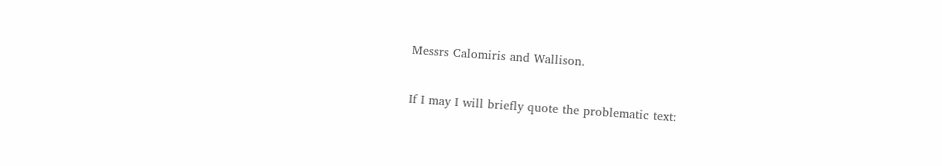Messrs Calomiris and Wallison.

If I may I will briefly quote the problematic text: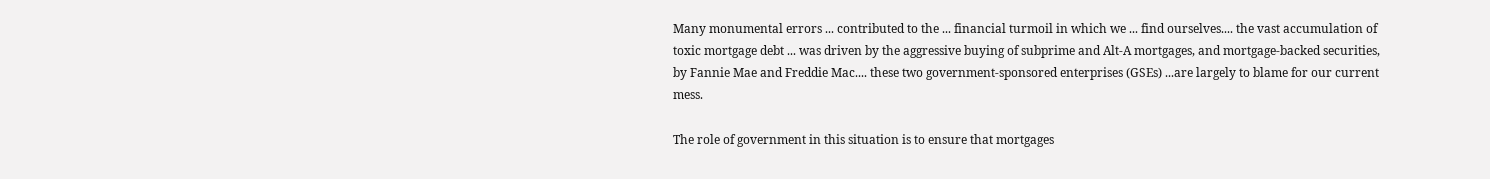Many monumental errors ... contributed to the ... financial turmoil in which we ... find ourselves.... the vast accumulation of toxic mortgage debt ... was driven by the aggressive buying of subprime and Alt-A mortgages, and mortgage-backed securities, by Fannie Mae and Freddie Mac.... these two government-sponsored enterprises (GSEs) ...are largely to blame for our current mess.

The role of government in this situation is to ensure that mortgages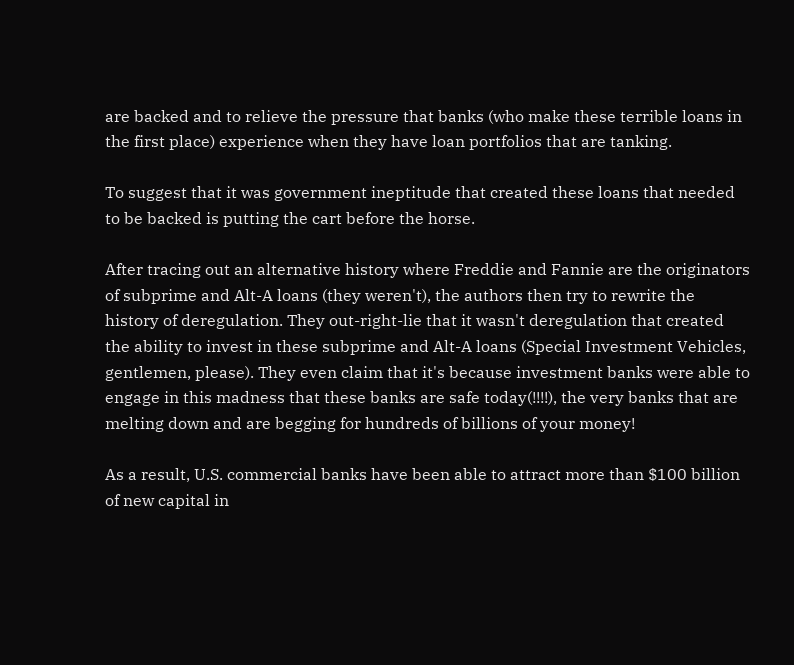are backed and to relieve the pressure that banks (who make these terrible loans in the first place) experience when they have loan portfolios that are tanking.

To suggest that it was government ineptitude that created these loans that needed to be backed is putting the cart before the horse.

After tracing out an alternative history where Freddie and Fannie are the originators of subprime and Alt-A loans (they weren't), the authors then try to rewrite the history of deregulation. They out-right-lie that it wasn't deregulation that created the ability to invest in these subprime and Alt-A loans (Special Investment Vehicles, gentlemen, please). They even claim that it's because investment banks were able to engage in this madness that these banks are safe today(!!!!), the very banks that are melting down and are begging for hundreds of billions of your money!

As a result, U.S. commercial banks have been able to attract more than $100 billion of new capital in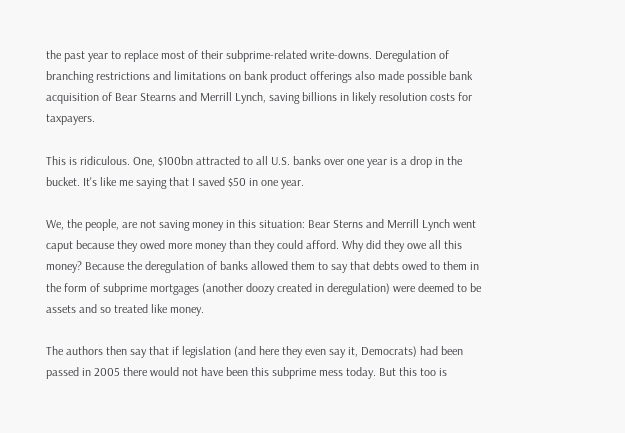the past year to replace most of their subprime-related write-downs. Deregulation of branching restrictions and limitations on bank product offerings also made possible bank acquisition of Bear Stearns and Merrill Lynch, saving billions in likely resolution costs for taxpayers.

This is ridiculous. One, $100bn attracted to all U.S. banks over one year is a drop in the bucket. It's like me saying that I saved $50 in one year.

We, the people, are not saving money in this situation: Bear Sterns and Merrill Lynch went caput because they owed more money than they could afford. Why did they owe all this money? Because the deregulation of banks allowed them to say that debts owed to them in the form of subprime mortgages (another doozy created in deregulation) were deemed to be assets and so treated like money.

The authors then say that if legislation (and here they even say it, Democrats) had been passed in 2005 there would not have been this subprime mess today. But this too is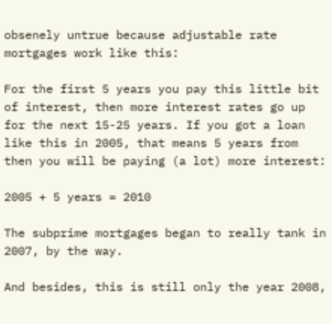obsenely untrue because adjustable rate mortgages work like this:

For the first 5 years you pay this little bit of interest, then more interest rates go up for the next 15-25 years. If you got a loan like this in 2005, that means 5 years from then you will be paying (a lot) more interest:

2005 + 5 years = 2010

The subprime mortgages began to really tank in 2007, by the way.

And besides, this is still only the year 2008,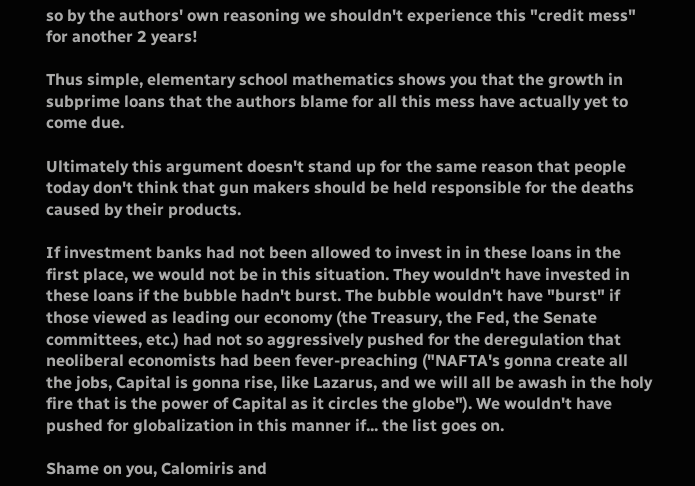so by the authors' own reasoning we shouldn't experience this "credit mess" for another 2 years!

Thus simple, elementary school mathematics shows you that the growth in subprime loans that the authors blame for all this mess have actually yet to come due.

Ultimately this argument doesn't stand up for the same reason that people today don't think that gun makers should be held responsible for the deaths caused by their products.

If investment banks had not been allowed to invest in in these loans in the first place, we would not be in this situation. They wouldn't have invested in these loans if the bubble hadn't burst. The bubble wouldn't have "burst" if those viewed as leading our economy (the Treasury, the Fed, the Senate committees, etc.) had not so aggressively pushed for the deregulation that neoliberal economists had been fever-preaching ("NAFTA's gonna create all the jobs, Capital is gonna rise, like Lazarus, and we will all be awash in the holy fire that is the power of Capital as it circles the globe"). We wouldn't have pushed for globalization in this manner if... the list goes on.

Shame on you, Calomiris and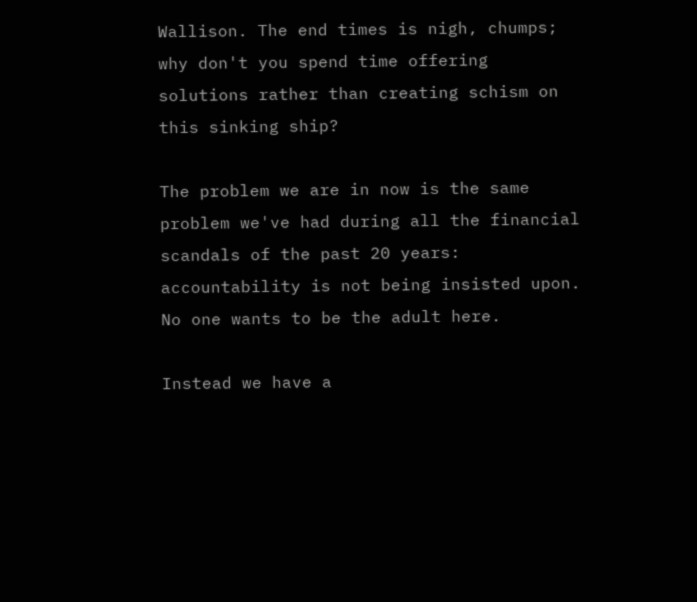Wallison. The end times is nigh, chumps; why don't you spend time offering solutions rather than creating schism on this sinking ship?

The problem we are in now is the same problem we've had during all the financial scandals of the past 20 years: accountability is not being insisted upon. No one wants to be the adult here.

Instead we have a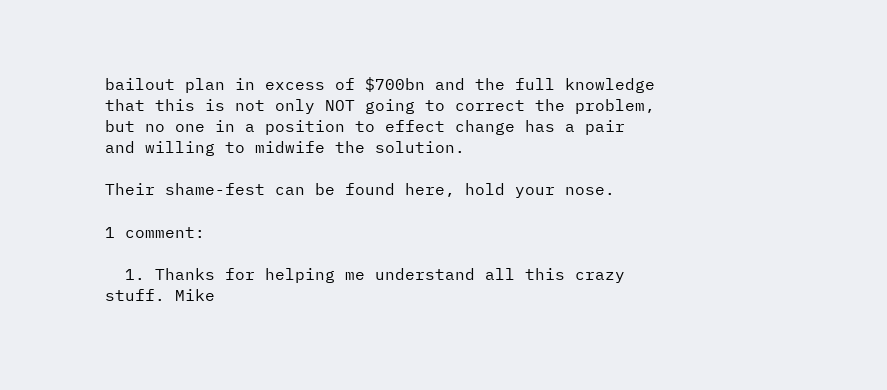bailout plan in excess of $700bn and the full knowledge that this is not only NOT going to correct the problem, but no one in a position to effect change has a pair and willing to midwife the solution.

Their shame-fest can be found here, hold your nose.

1 comment:

  1. Thanks for helping me understand all this crazy stuff. Mike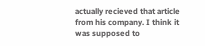actually recieved that article from his company. I think it was supposed to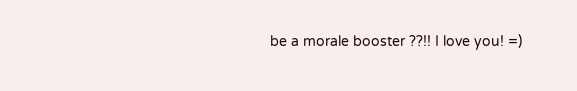be a morale booster ??!! I love you! =)